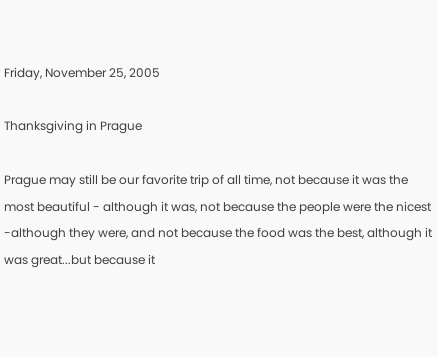Friday, November 25, 2005

Thanksgiving in Prague

Prague may still be our favorite trip of all time, not because it was the most beautiful - although it was, not because the people were the nicest -although they were, and not because the food was the best, although it was great...but because it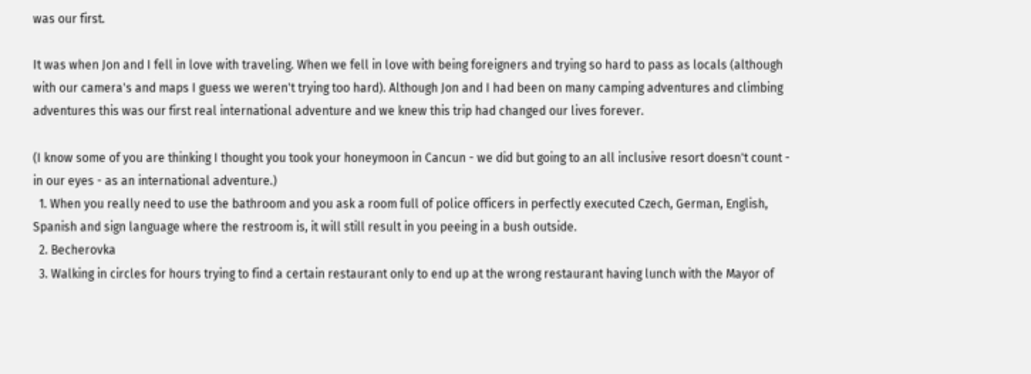was our first.

It was when Jon and I fell in love with traveling. When we fell in love with being foreigners and trying so hard to pass as locals (although with our camera's and maps I guess we weren't trying too hard). Although Jon and I had been on many camping adventures and climbing adventures this was our first real international adventure and we knew this trip had changed our lives forever.

(I know some of you are thinking I thought you took your honeymoon in Cancun - we did but going to an all inclusive resort doesn't count - in our eyes - as an international adventure.)
  1. When you really need to use the bathroom and you ask a room full of police officers in perfectly executed Czech, German, English, Spanish and sign language where the restroom is, it will still result in you peeing in a bush outside.
  2. Becherovka
  3. Walking in circles for hours trying to find a certain restaurant only to end up at the wrong restaurant having lunch with the Mayor of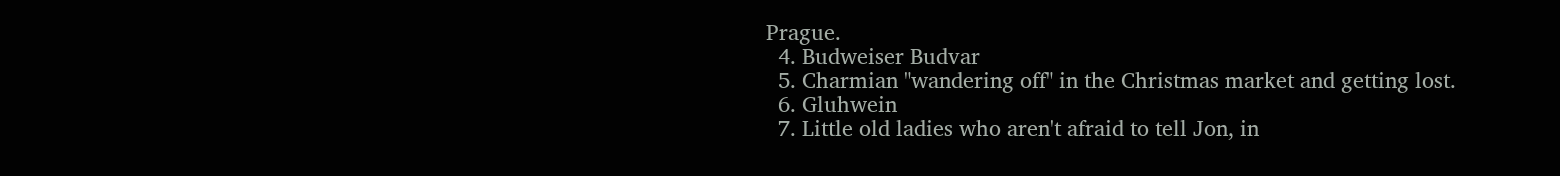Prague.
  4. Budweiser Budvar
  5. Charmian "wandering off" in the Christmas market and getting lost.
  6. Gluhwein
  7. Little old ladies who aren't afraid to tell Jon, in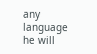any language he will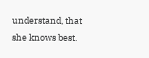understand, that she knows best.